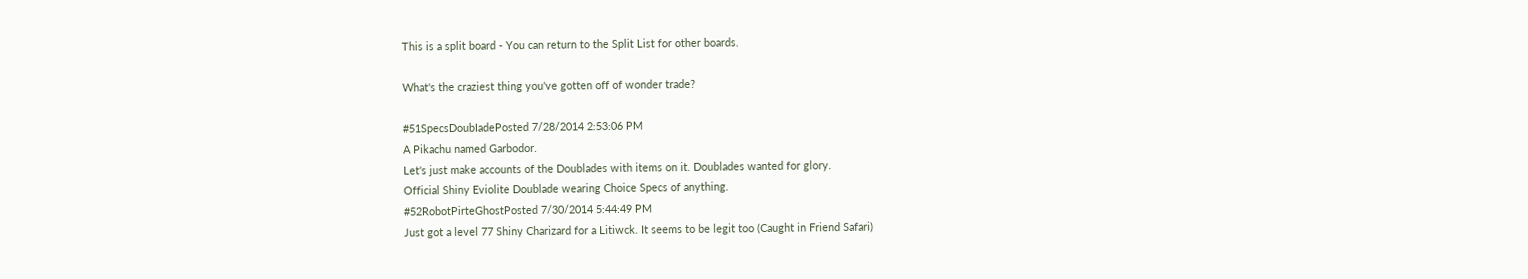This is a split board - You can return to the Split List for other boards.

What's the craziest thing you've gotten off of wonder trade?

#51SpecsDoubIadePosted 7/28/2014 2:53:06 PM
A Pikachu named Garbodor.
Let's just make accounts of the Doublades with items on it. Doublades wanted for glory.
Official Shiny Eviolite Doublade wearing Choice Specs of anything.
#52RobotPirteGhostPosted 7/30/2014 5:44:49 PM
Just got a level 77 Shiny Charizard for a Litiwck. It seems to be legit too (Caught in Friend Safari)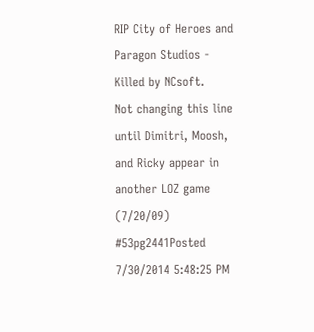RIP City of Heroes and Paragon Studios - Killed by NCsoft.
Not changing this line until Dimitri, Moosh, and Ricky appear in another LOZ game (7/20/09)
#53pg2441Posted 7/30/2014 5:48:25 PM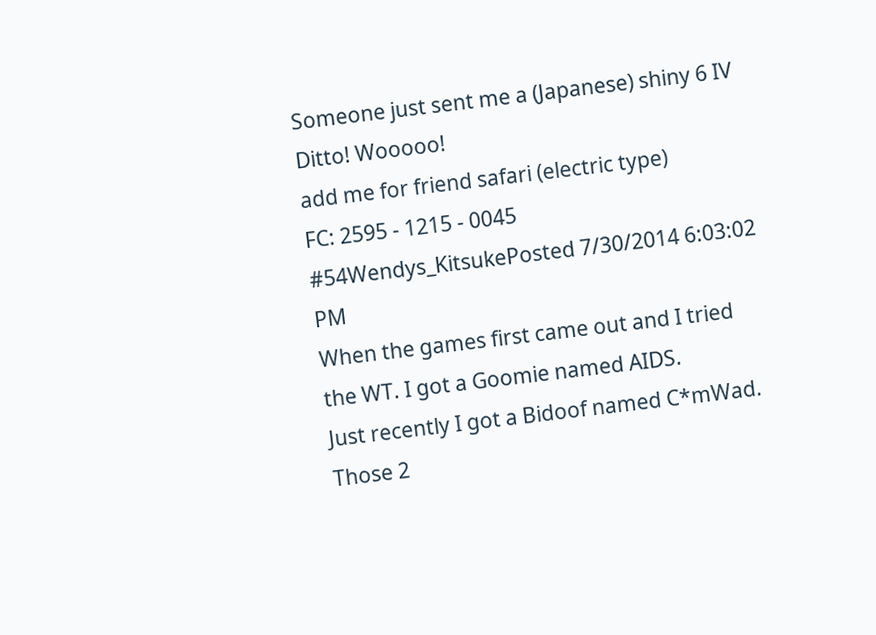Someone just sent me a (Japanese) shiny 6 IV Ditto! Wooooo!
add me for friend safari (electric type)
FC: 2595 - 1215 - 0045
#54Wendys_KitsukePosted 7/30/2014 6:03:02 PM
When the games first came out and I tried the WT. I got a Goomie named AIDS.
Just recently I got a Bidoof named C*mWad.
Those 2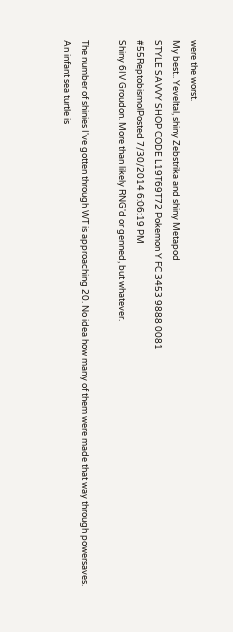were the worst.
My best.. Yeveltal, shiny Zebstrika and shiny Metapod
STYLE SAVVY SHOP CODE L19T69T72 Pokemon Y FC 3453 9888 0081
#55ReptobismolPosted 7/30/2014 6:06:19 PM
Shiny 6IV Groudon. More than likely RNG'd or genned, but whatever.

The number of shinies I've gotten through WT is approaching 20. No idea how many of them were made that way through powersaves.
An infant sea turtle is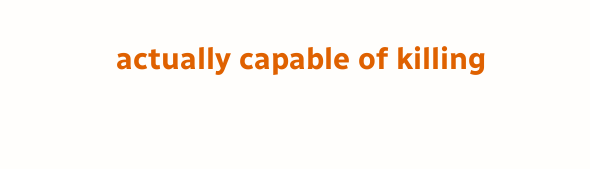actually capable of killing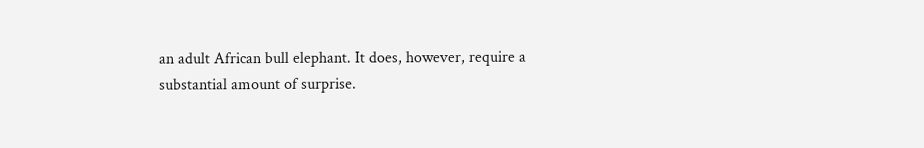an adult African bull elephant. It does, however, require a substantial amount of surprise.